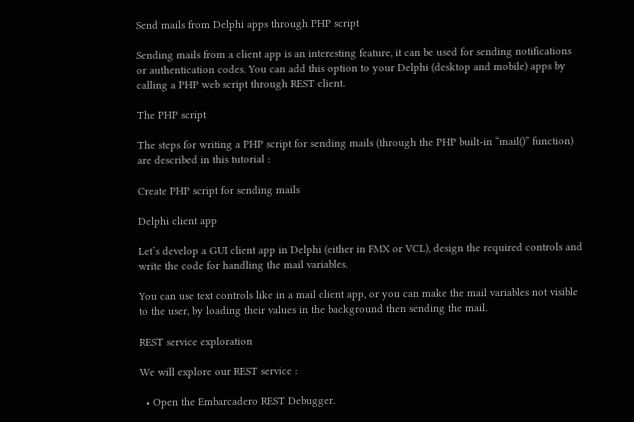Send mails from Delphi apps through PHP script

Sending mails from a client app is an interesting feature, it can be used for sending notifications or authentication codes. You can add this option to your Delphi (desktop and mobile) apps by calling a PHP web script through REST client.

The PHP script

The steps for writing a PHP script for sending mails (through the PHP built-in “mail()” function) are described in this tutorial :

Create PHP script for sending mails

Delphi client app

Let’s develop a GUI client app in Delphi (either in FMX or VCL), design the required controls and write the code for handling the mail variables.

You can use text controls like in a mail client app, or you can make the mail variables not visible to the user, by loading their values in the background then sending the mail.

REST service exploration

We will explore our REST service :

  • Open the Embarcadero REST Debugger.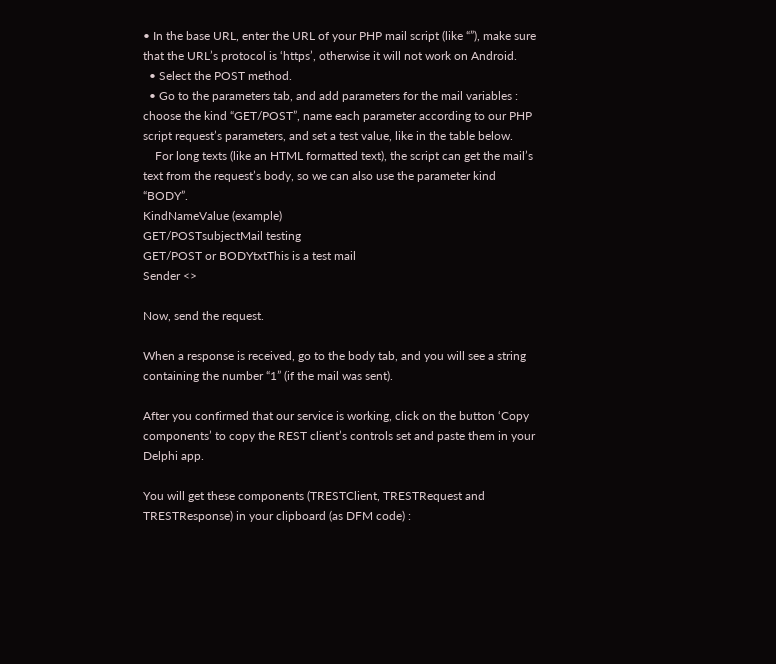• In the base URL, enter the URL of your PHP mail script (like “”), make sure that the URL’s protocol is ‘https’, otherwise it will not work on Android.
  • Select the POST method.
  • Go to the parameters tab, and add parameters for the mail variables : choose the kind “GET/POST”, name each parameter according to our PHP script request’s parameters, and set a test value, like in the table below.
    For long texts (like an HTML formatted text), the script can get the mail’s text from the request’s body, so we can also use the parameter kind “BODY”.
KindNameValue (example)
GET/POSTsubjectMail testing
GET/POST or BODYtxtThis is a test mail
Sender <>

Now, send the request.

When a response is received, go to the body tab, and you will see a string containing the number “1” (if the mail was sent).

After you confirmed that our service is working, click on the button ‘Copy components’ to copy the REST client’s controls set and paste them in your Delphi app.

You will get these components (TRESTClient, TRESTRequest and TRESTResponse) in your clipboard (as DFM code) :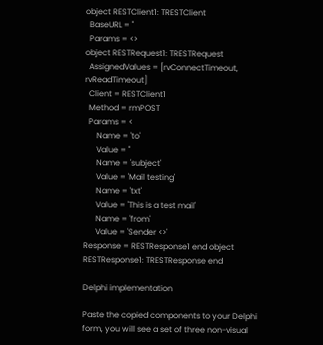object RESTClient1: TRESTClient
  BaseURL = ''
  Params = <>
object RESTRequest1: TRESTRequest
  AssignedValues = [rvConnectTimeout, rvReadTimeout]
  Client = RESTClient1
  Method = rmPOST
  Params = <
      Name = 'to'
      Value = ''
      Name = 'subject'
      Value = 'Mail testing'
      Name = 'txt'
      Value = 'This is a test mail'
      Name = 'from'
      Value = 'Sender <>'
Response = RESTResponse1 end object RESTResponse1: TRESTResponse end

Delphi implementation

Paste the copied components to your Delphi form, you will see a set of three non-visual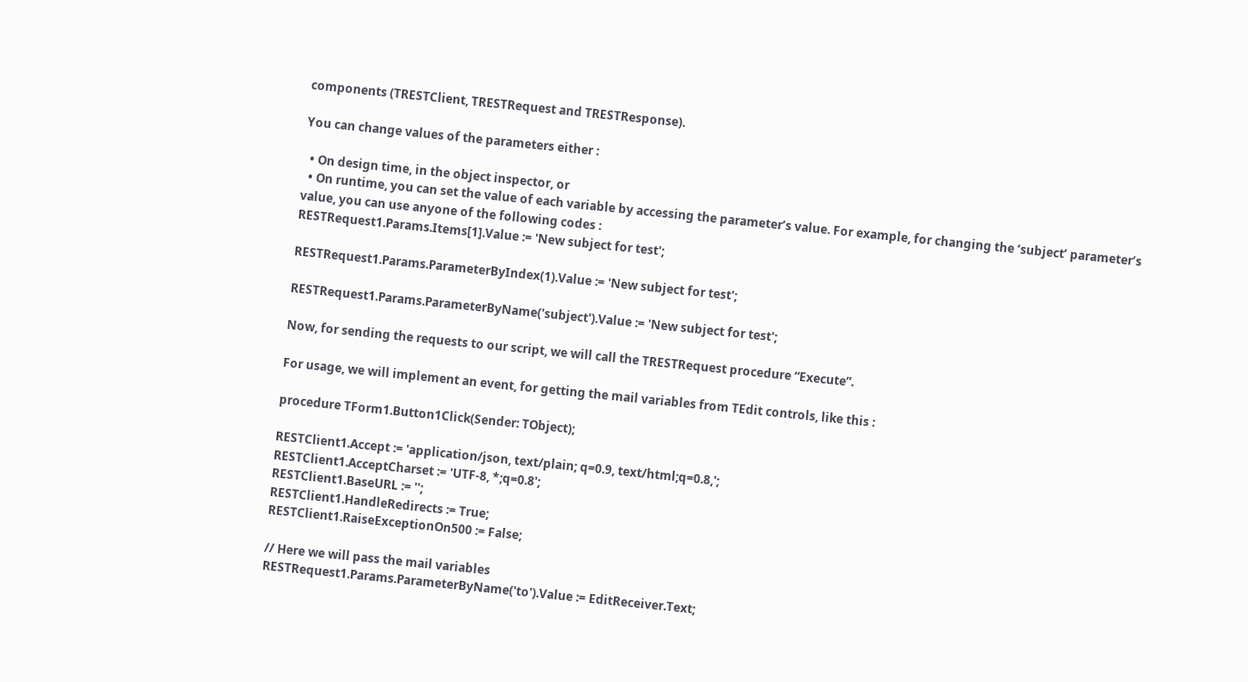components (TRESTClient, TRESTRequest and TRESTResponse).

You can change values of the parameters either :

  • On design time, in the object inspector, or
  • On runtime, you can set the value of each variable by accessing the parameter’s value. For example, for changing the ‘subject’ parameter’s value, you can use anyone of the following codes :
RESTRequest1.Params.Items[1].Value := 'New subject for test';

RESTRequest1.Params.ParameterByIndex(1).Value := 'New subject for test';

RESTRequest1.Params.ParameterByName('subject').Value := 'New subject for test';

Now, for sending the requests to our script, we will call the TRESTRequest procedure “Execute”.

For usage, we will implement an event, for getting the mail variables from TEdit controls, like this :

procedure TForm1.Button1Click(Sender: TObject);

RESTClient1.Accept := 'application/json, text/plain; q=0.9, text/html;q=0.8,';
RESTClient1.AcceptCharset := 'UTF-8, *;q=0.8';
RESTClient1.BaseURL := '';
RESTClient1.HandleRedirects := True;
RESTClient1.RaiseExceptionOn500 := False;

// Here we will pass the mail variables
RESTRequest1.Params.ParameterByName('to').Value := EditReceiver.Text;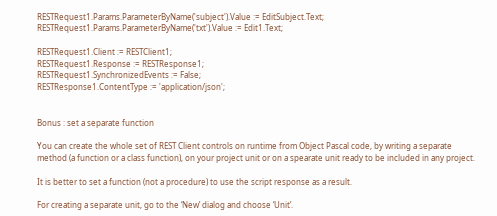RESTRequest1.Params.ParameterByName('subject').Value := EditSubject.Text;
RESTRequest1.Params.ParameterByName('txt').Value := Edit1.Text;

RESTRequest1.Client := RESTClient1;
RESTRequest1.Response := RESTResponse1;
RESTRequest1.SynchronizedEvents := False;
RESTResponse1.ContentType := 'application/json';


Bonus : set a separate function

You can create the whole set of REST Client controls on runtime from Object Pascal code, by writing a separate method (a function or a class function), on your project unit or on a spearate unit ready to be included in any project.

It is better to set a function (not a procedure) to use the script response as a result.

For creating a separate unit, go to the ‘New’ dialog and choose ‘Unit’.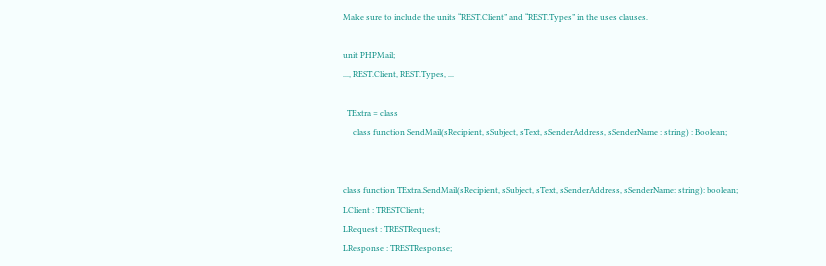Make sure to include the units “REST.Client” and “REST.Types” in the uses clauses.

unit PHPMail;
..., REST.Client, REST.Types, ...

  TExtra = class
     class function SendMail(sRecipient, sSubject, sText, sSenderAddress, sSenderName : string) : Boolean;


class function TExtra.SendMail(sRecipient, sSubject, sText, sSenderAddress, sSenderName: string): boolean;
LClient : TRESTClient;
LRequest : TRESTRequest;
LResponse : TRESTResponse;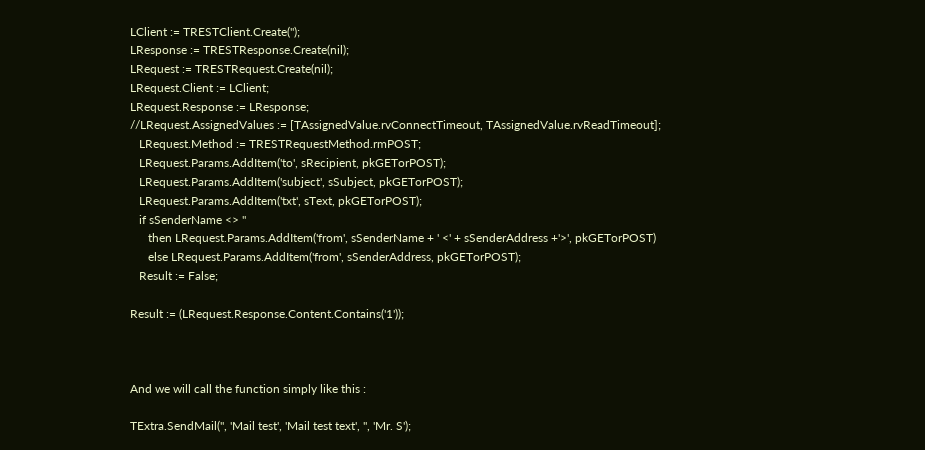LClient := TRESTClient.Create('');
LResponse := TRESTResponse.Create(nil);
LRequest := TRESTRequest.Create(nil);
LRequest.Client := LClient;
LRequest.Response := LResponse;
//LRequest.AssignedValues := [TAssignedValue.rvConnectTimeout, TAssignedValue.rvReadTimeout];
   LRequest.Method := TRESTRequestMethod.rmPOST;
   LRequest.Params.AddItem('to', sRecipient, pkGETorPOST);
   LRequest.Params.AddItem('subject', sSubject, pkGETorPOST);
   LRequest.Params.AddItem('txt', sText, pkGETorPOST);
   if sSenderName <> ''
      then LRequest.Params.AddItem('from', sSenderName + ' <' + sSenderAddress +'>', pkGETorPOST)
      else LRequest.Params.AddItem('from', sSenderAddress, pkGETorPOST);
   Result := False;

Result := (LRequest.Response.Content.Contains('1'));



And we will call the function simply like this :

TExtra.SendMail('', 'Mail test', 'Mail test text', '', 'Mr. S');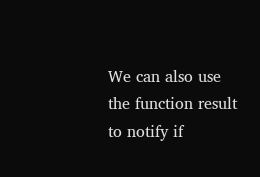We can also use the function result to notify if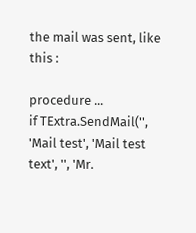the mail was sent, like this :

procedure ...
if TExtra.SendMail('', 'Mail test', 'Mail test text', '', 'Mr.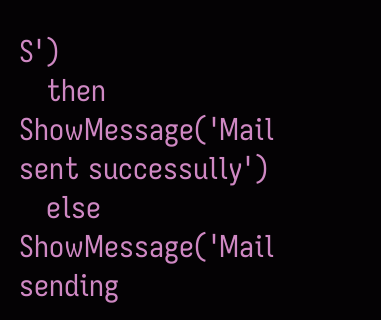S')
   then ShowMessage('Mail sent successully')
   else ShowMessage('Mail sending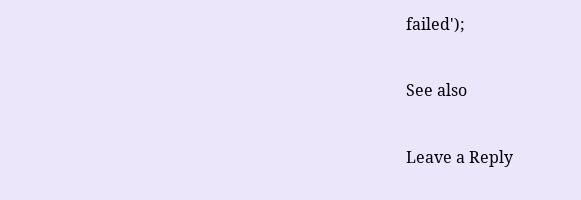failed');

See also

Leave a Reply